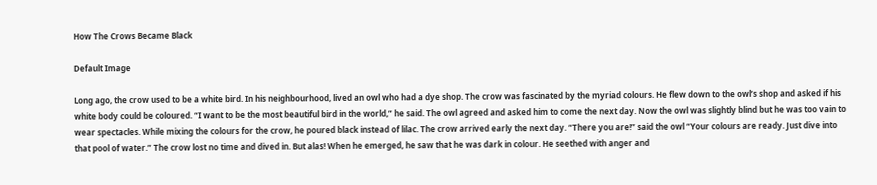How The Crows Became Black

Default Image

Long ago, the crow used to be a white bird. In his neighbourhood, lived an owl who had a dye shop. The crow was fascinated by the myriad colours. He flew down to the owl’s shop and asked if his white body could be coloured. “I want to be the most beautiful bird in the world,” he said. The owl agreed and asked him to come the next day. Now the owl was slightly blind but he was too vain to wear spectacles. While mixing the colours for the crow, he poured black instead of lilac. The crow arrived early the next day. “There you are!” said the owl “Your colours are ready. Just dive into that pool of water.” The crow lost no time and dived in. But alas! When he emerged, he saw that he was dark in colour. He seethed with anger and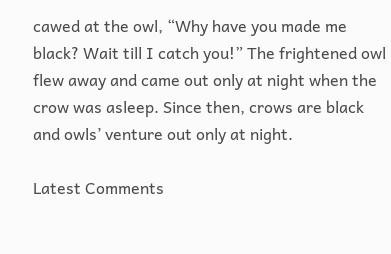cawed at the owl, “Why have you made me black? Wait till I catch you!” The frightened owl flew away and came out only at night when the crow was asleep. Since then, crows are black and owls’ venture out only at night.

Latest Comments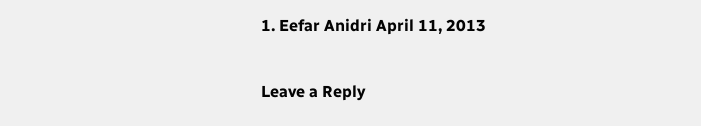1. Eefar Anidri April 11, 2013

Leave a Reply